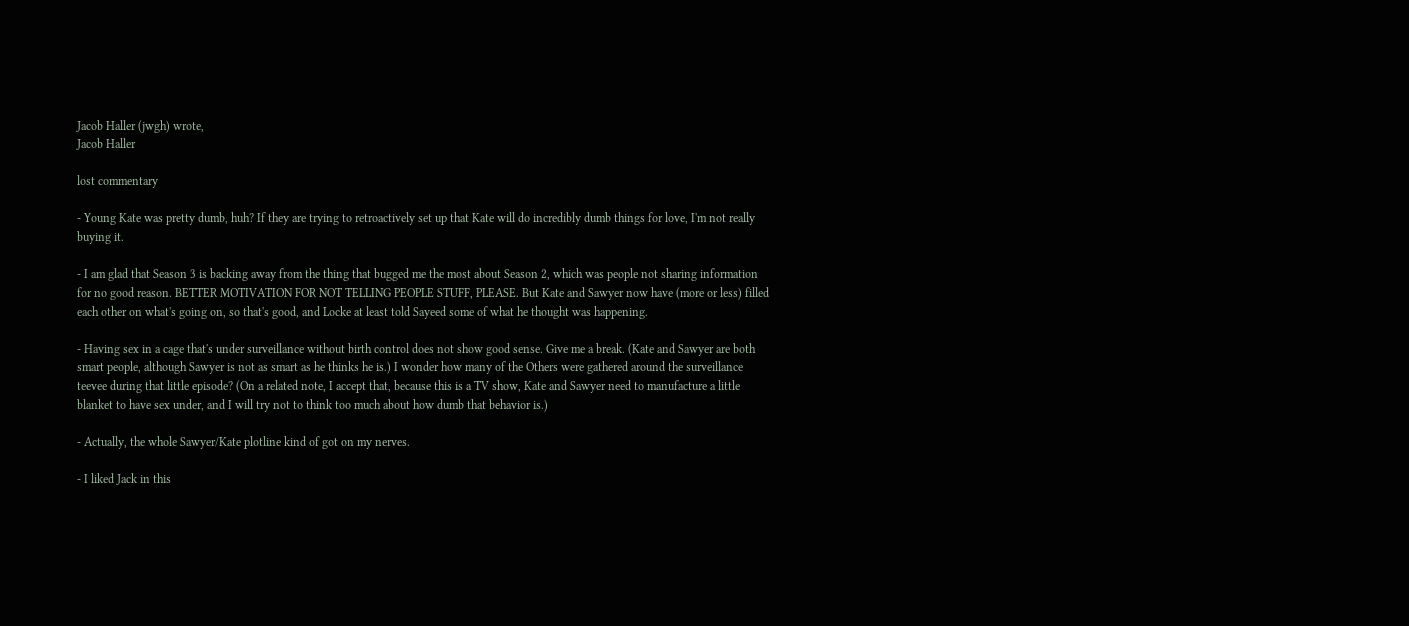Jacob Haller (jwgh) wrote,
Jacob Haller

lost commentary

- Young Kate was pretty dumb, huh? If they are trying to retroactively set up that Kate will do incredibly dumb things for love, I'm not really buying it.

- I am glad that Season 3 is backing away from the thing that bugged me the most about Season 2, which was people not sharing information for no good reason. BETTER MOTIVATION FOR NOT TELLING PEOPLE STUFF, PLEASE. But Kate and Sawyer now have (more or less) filled each other on what's going on, so that's good, and Locke at least told Sayeed some of what he thought was happening.

- Having sex in a cage that's under surveillance without birth control does not show good sense. Give me a break. (Kate and Sawyer are both smart people, although Sawyer is not as smart as he thinks he is.) I wonder how many of the Others were gathered around the surveillance teevee during that little episode? (On a related note, I accept that, because this is a TV show, Kate and Sawyer need to manufacture a little blanket to have sex under, and I will try not to think too much about how dumb that behavior is.)

- Actually, the whole Sawyer/Kate plotline kind of got on my nerves.

- I liked Jack in this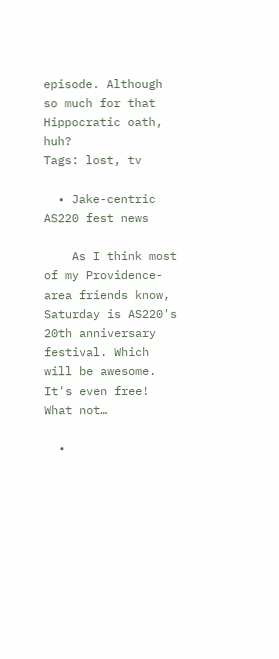episode. Although so much for that Hippocratic oath, huh?
Tags: lost, tv

  • Jake-centric AS220 fest news

    As I think most of my Providence-area friends know, Saturday is AS220's 20th anniversary festival. Which will be awesome. It's even free! What not…

  •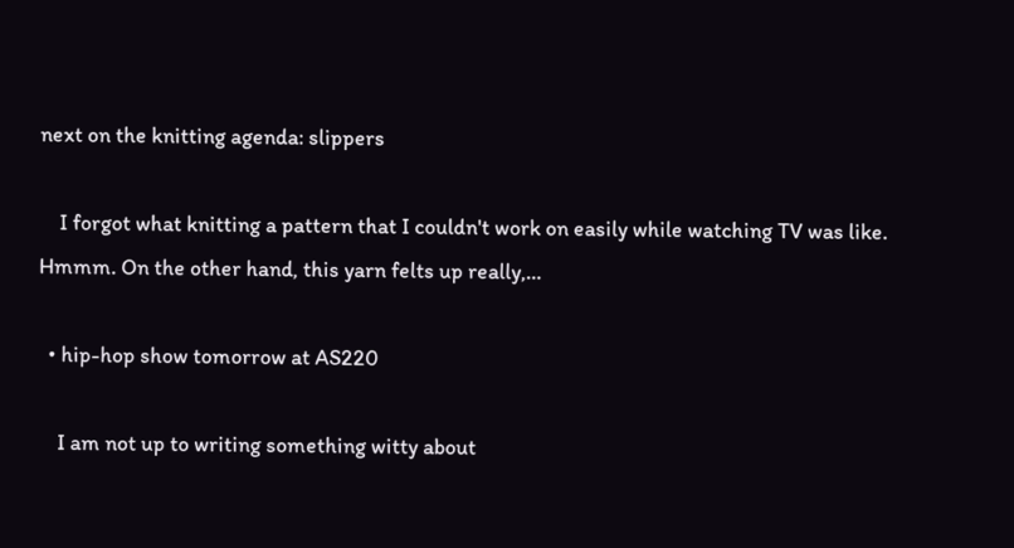next on the knitting agenda: slippers

    I forgot what knitting a pattern that I couldn't work on easily while watching TV was like. Hmmm. On the other hand, this yarn felts up really,…

  • hip-hop show tomorrow at AS220

    I am not up to writing something witty about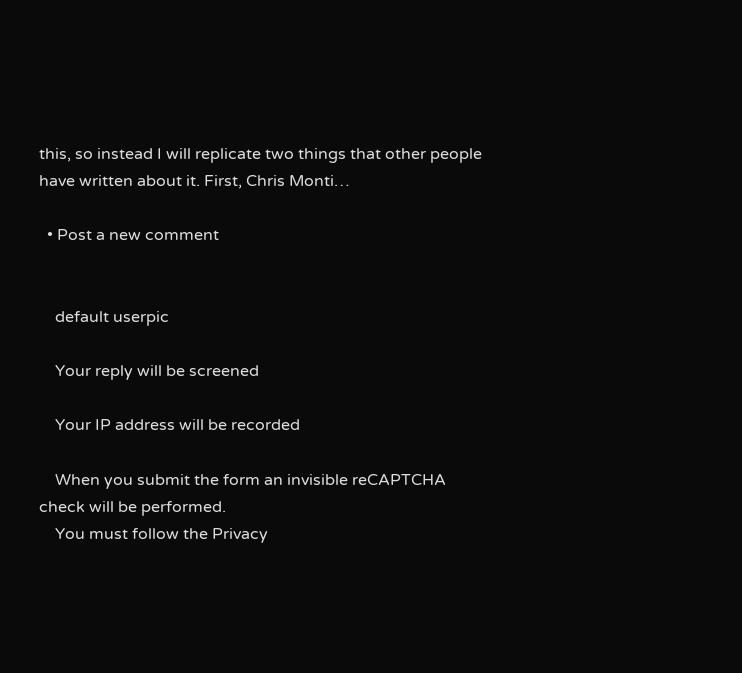this, so instead I will replicate two things that other people have written about it. First, Chris Monti…

  • Post a new comment


    default userpic

    Your reply will be screened

    Your IP address will be recorded

    When you submit the form an invisible reCAPTCHA check will be performed.
    You must follow the Privacy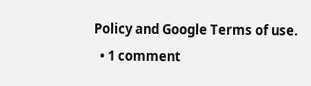Policy and Google Terms of use.
  • 1 comment